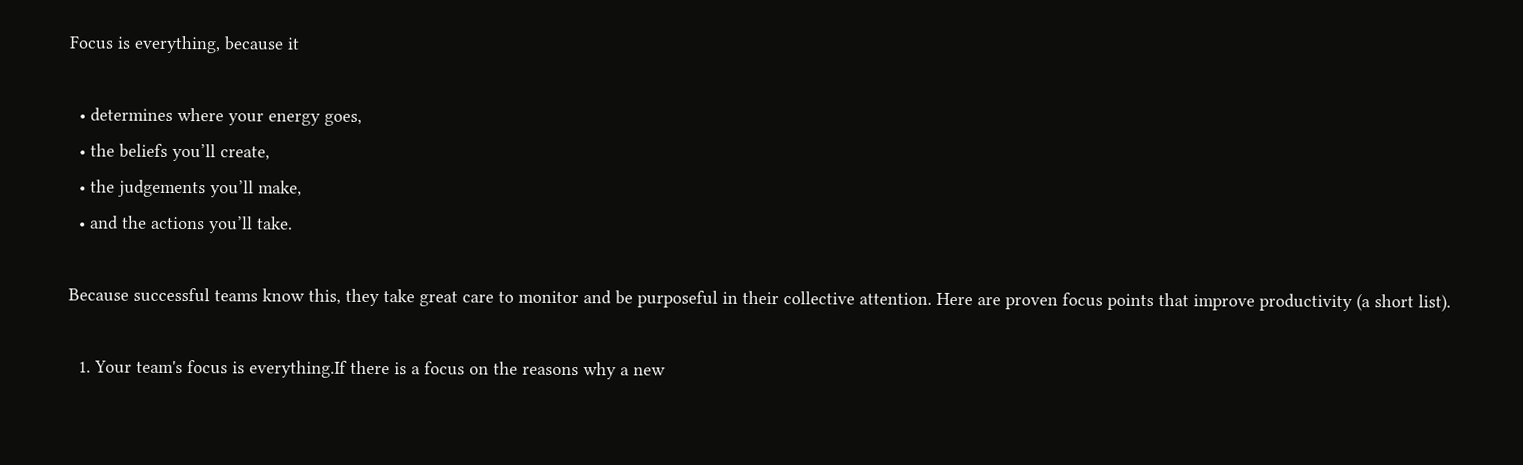Focus is everything, because it

  • determines where your energy goes,
  • the beliefs you’ll create,
  • the judgements you’ll make,
  • and the actions you’ll take.

Because successful teams know this, they take great care to monitor and be purposeful in their collective attention. Here are proven focus points that improve productivity (a short list).

  1. Your team's focus is everything.If there is a focus on the reasons why a new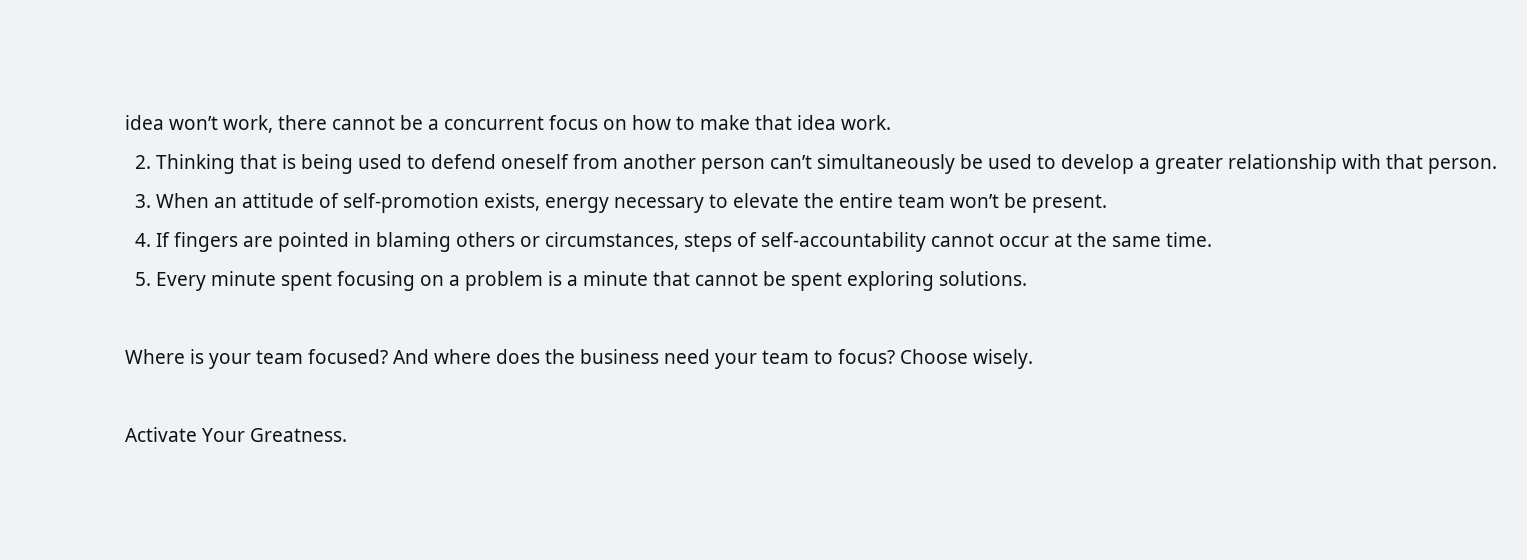idea won’t work, there cannot be a concurrent focus on how to make that idea work.
  2. Thinking that is being used to defend oneself from another person can’t simultaneously be used to develop a greater relationship with that person.
  3. When an attitude of self-promotion exists, energy necessary to elevate the entire team won’t be present.
  4. If fingers are pointed in blaming others or circumstances, steps of self-accountability cannot occur at the same time.
  5. Every minute spent focusing on a problem is a minute that cannot be spent exploring solutions.

Where is your team focused? And where does the business need your team to focus? Choose wisely.

Activate Your Greatness.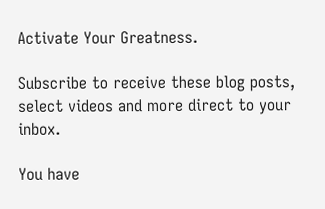Activate Your Greatness.

Subscribe to receive these blog posts, select videos and more direct to your inbox.

You have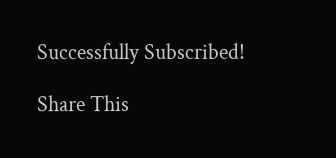Successfully Subscribed!

Share This